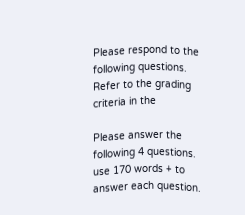Please respond to the following questions. Refer to the grading criteria in the

Please answer the following 4 questions. use 170 words + to answer each question.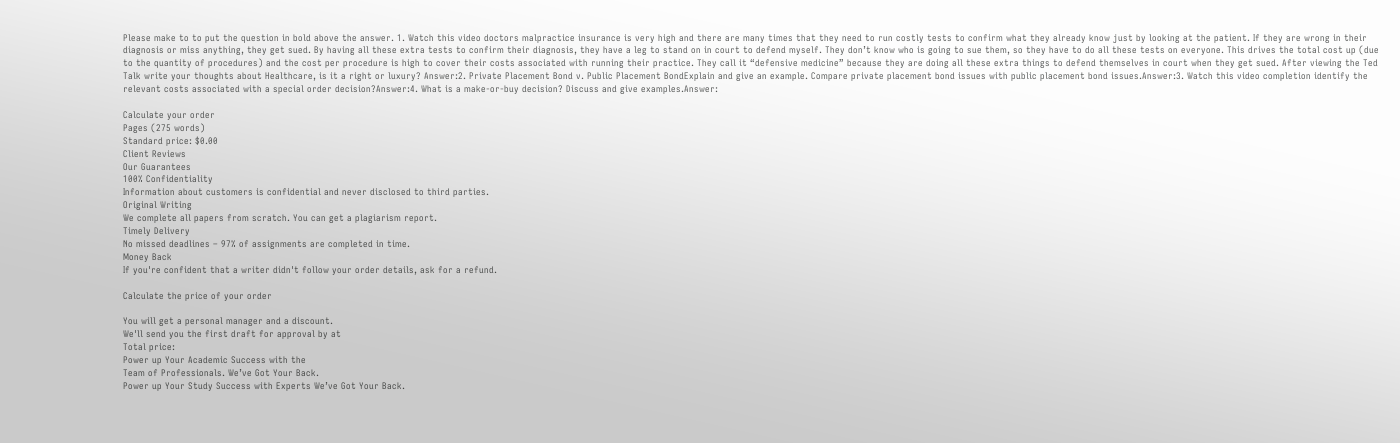Please make to to put the question in bold above the answer. 1. Watch this video doctors malpractice insurance is very high and there are many times that they need to run costly tests to confirm what they already know just by looking at the patient. If they are wrong in their diagnosis or miss anything, they get sued. By having all these extra tests to confirm their diagnosis, they have a leg to stand on in court to defend myself. They don’t know who is going to sue them, so they have to do all these tests on everyone. This drives the total cost up (due to the quantity of procedures) and the cost per procedure is high to cover their costs associated with running their practice. They call it “defensive medicine” because they are doing all these extra things to defend themselves in court when they get sued. After viewing the Ted Talk write your thoughts about Healthcare, is it a right or luxury? Answer:2. Private Placement Bond v. Public Placement BondExplain and give an example. Compare private placement bond issues with public placement bond issues.Answer:3. Watch this video completion identify the relevant costs associated with a special order decision?Answer:4. What is a make-or-buy decision? Discuss and give examples.Answer:

Calculate your order
Pages (275 words)
Standard price: $0.00
Client Reviews
Our Guarantees
100% Confidentiality
Information about customers is confidential and never disclosed to third parties.
Original Writing
We complete all papers from scratch. You can get a plagiarism report.
Timely Delivery
No missed deadlines – 97% of assignments are completed in time.
Money Back
If you're confident that a writer didn't follow your order details, ask for a refund.

Calculate the price of your order

You will get a personal manager and a discount.
We'll send you the first draft for approval by at
Total price:
Power up Your Academic Success with the
Team of Professionals. We’ve Got Your Back.
Power up Your Study Success with Experts We’ve Got Your Back.